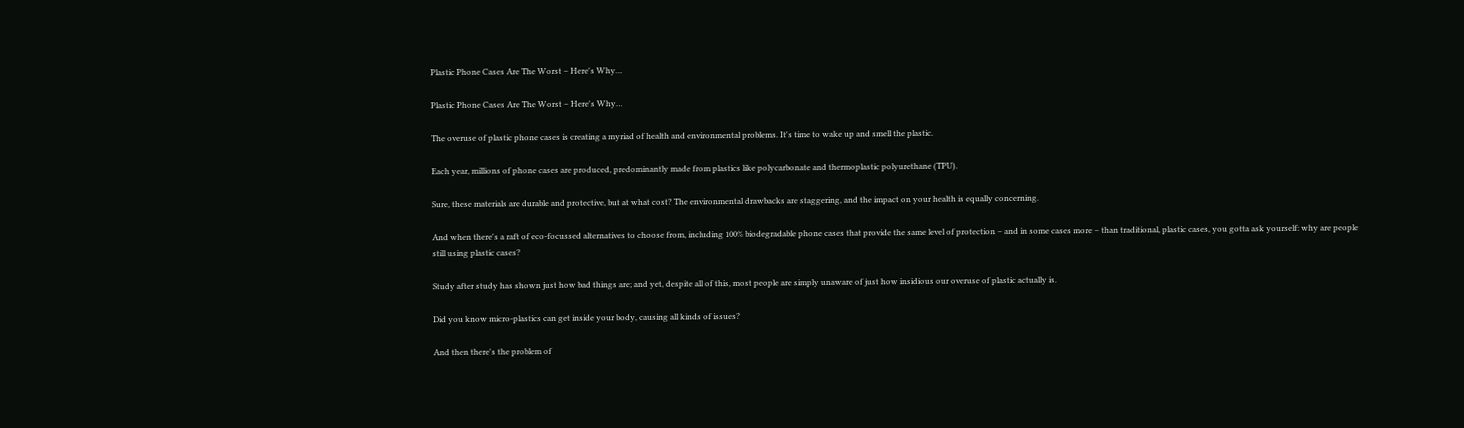Plastic Phone Cases Are The Worst – Here's Why…

Plastic Phone Cases Are The Worst – Here's Why…

The overuse of plastic phone cases is creating a myriad of health and environmental problems. It's time to wake up and smell the plastic.

Each year, millions of phone cases are produced, predominantly made from plastics like polycarbonate and thermoplastic polyurethane (TPU).

Sure, these materials are durable and protective, but at what cost? The environmental drawbacks are staggering, and the impact on your health is equally concerning.

And when there's a raft of eco-focussed alternatives to choose from, including 100% biodegradable phone cases that provide the same level of protection – and in some cases more – than traditional, plastic cases, you gotta ask yourself: why are people still using plastic cases?

Study after study has shown just how bad things are; and yet, despite all of this, most people are simply unaware of just how insidious our overuse of plastic actually is.

Did you know micro-plastics can get inside your body, causing all kinds of issues?

And then there's the problem of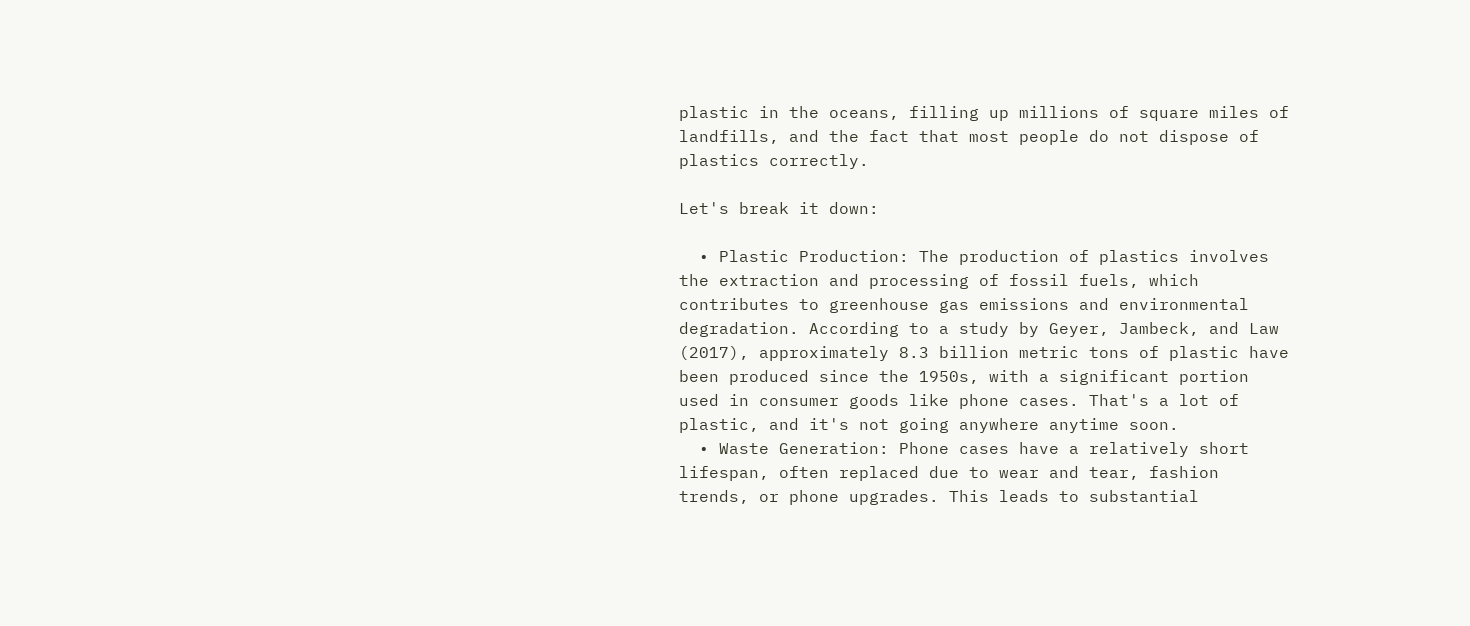plastic in the oceans, filling up millions of square miles of landfills, and the fact that most people do not dispose of plastics correctly.

Let's break it down:

  • Plastic Production: The production of plastics involves the extraction and processing of fossil fuels, which contributes to greenhouse gas emissions and environmental degradation. According to a study by Geyer, Jambeck, and Law (2017), approximately 8.3 billion metric tons of plastic have been produced since the 1950s, with a significant portion used in consumer goods like phone cases. That's a lot of plastic, and it's not going anywhere anytime soon.
  • Waste Generation: Phone cases have a relatively short lifespan, often replaced due to wear and tear, fashion trends, or phone upgrades. This leads to substantial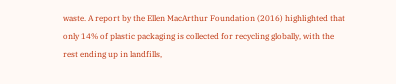waste. A report by the Ellen MacArthur Foundation (2016) highlighted that only 14% of plastic packaging is collected for recycling globally, with the rest ending up in landfills,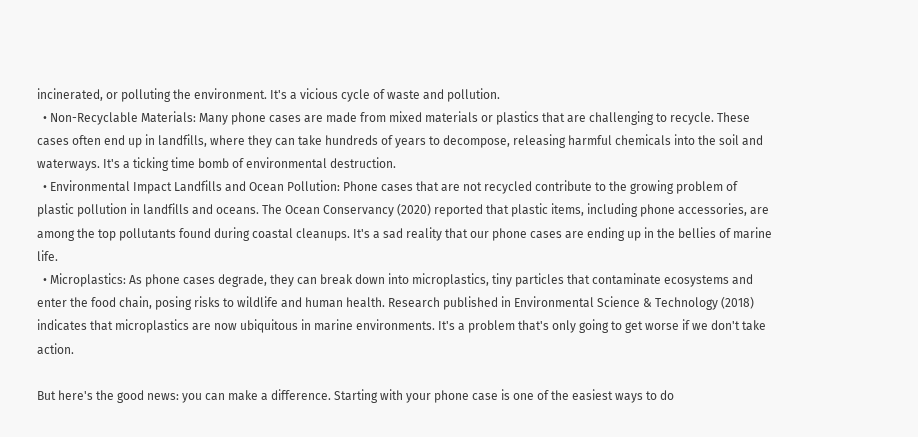incinerated, or polluting the environment. It's a vicious cycle of waste and pollution.
  • Non-Recyclable Materials: Many phone cases are made from mixed materials or plastics that are challenging to recycle. These cases often end up in landfills, where they can take hundreds of years to decompose, releasing harmful chemicals into the soil and waterways. It's a ticking time bomb of environmental destruction.
  • Environmental Impact Landfills and Ocean Pollution: Phone cases that are not recycled contribute to the growing problem of plastic pollution in landfills and oceans. The Ocean Conservancy (2020) reported that plastic items, including phone accessories, are among the top pollutants found during coastal cleanups. It's a sad reality that our phone cases are ending up in the bellies of marine life.
  • Microplastics: As phone cases degrade, they can break down into microplastics, tiny particles that contaminate ecosystems and enter the food chain, posing risks to wildlife and human health. Research published in Environmental Science & Technology (2018) indicates that microplastics are now ubiquitous in marine environments. It's a problem that's only going to get worse if we don't take action.

But here's the good news: you can make a difference. Starting with your phone case is one of the easiest ways to do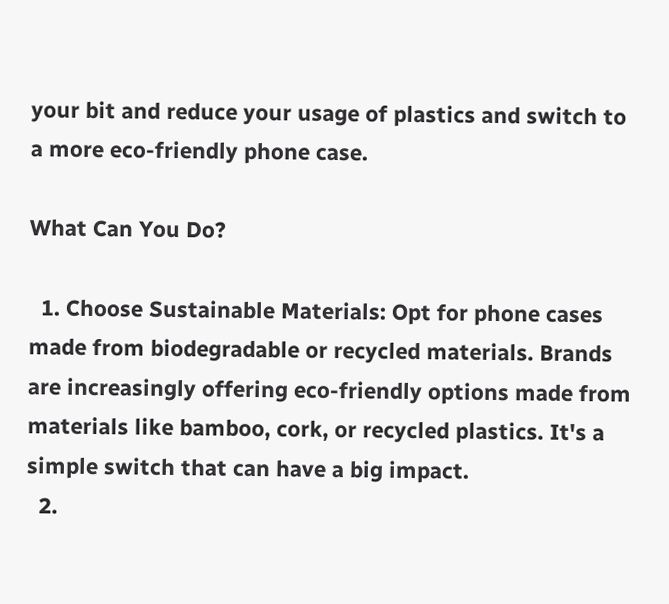your bit and reduce your usage of plastics and switch to a more eco-friendly phone case.

What Can You Do?

  1. Choose Sustainable Materials: Opt for phone cases made from biodegradable or recycled materials. Brands are increasingly offering eco-friendly options made from materials like bamboo, cork, or recycled plastics. It's a simple switch that can have a big impact.
  2.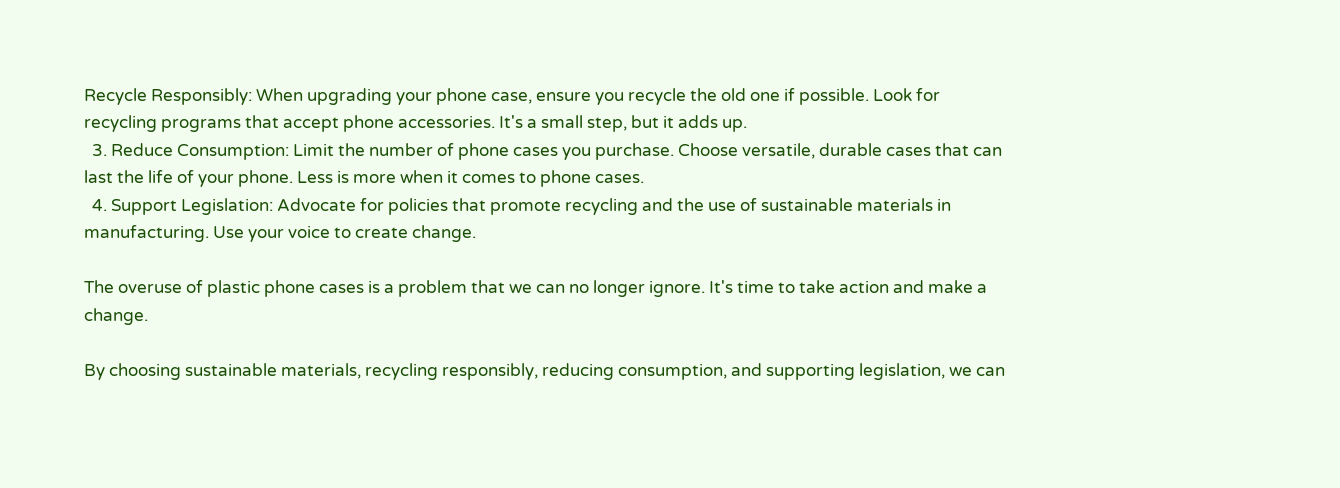Recycle Responsibly: When upgrading your phone case, ensure you recycle the old one if possible. Look for recycling programs that accept phone accessories. It's a small step, but it adds up.
  3. Reduce Consumption: Limit the number of phone cases you purchase. Choose versatile, durable cases that can last the life of your phone. Less is more when it comes to phone cases.
  4. Support Legislation: Advocate for policies that promote recycling and the use of sustainable materials in manufacturing. Use your voice to create change.

The overuse of plastic phone cases is a problem that we can no longer ignore. It's time to take action and make a change.

By choosing sustainable materials, recycling responsibly, reducing consumption, and supporting legislation, we can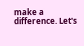make a difference. Let's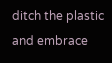ditch the plastic and embrace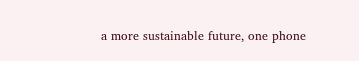a more sustainable future, one phone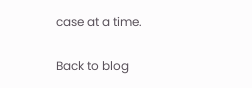case at a time.

Back to blog